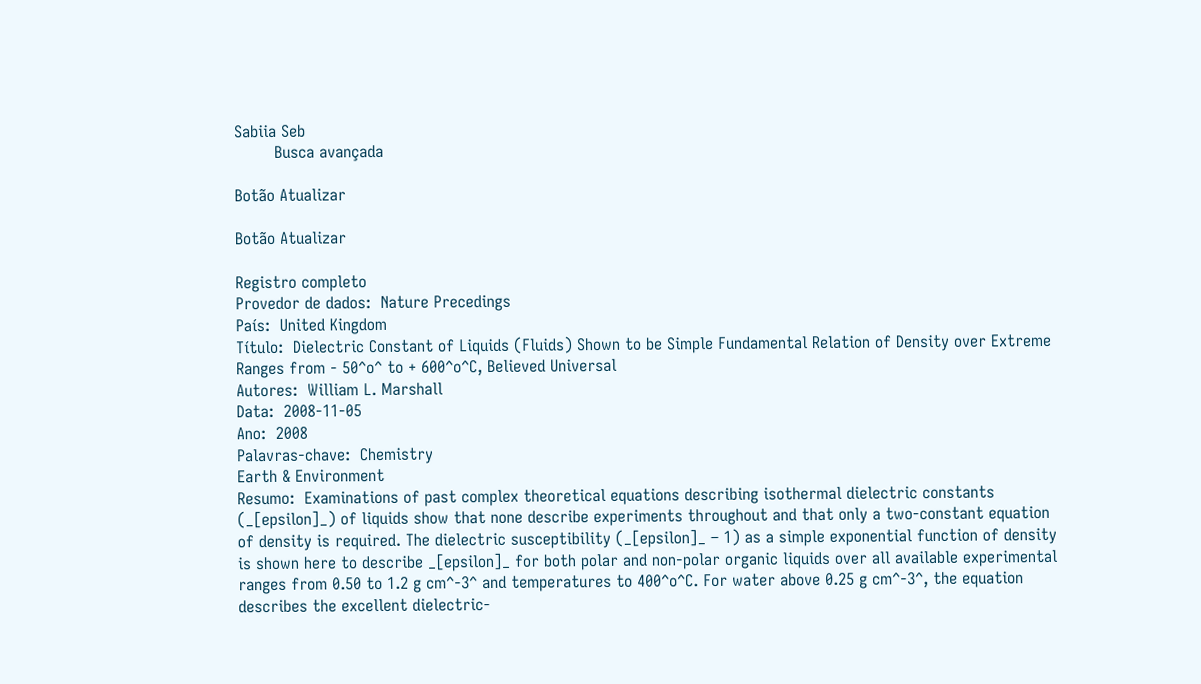Sabiia Seb
        Busca avançada

Botão Atualizar

Botão Atualizar

Registro completo
Provedor de dados:  Nature Precedings
País:  United Kingdom
Título:  Dielectric Constant of Liquids (Fluids) Shown to be Simple Fundamental Relation of Density over Extreme Ranges from - 50^o^ to + 600^o^C, Believed Universal
Autores:  William L. Marshall
Data:  2008-11-05
Ano:  2008
Palavras-chave:  Chemistry
Earth & Environment
Resumo:  Examinations of past complex theoretical equations describing isothermal dielectric constants (_[epsilon]_) of liquids show that none describe experiments throughout and that only a two-constant equation of density is required. The dielectric susceptibility (_[epsilon]_ – 1) as a simple exponential function of density is shown here to describe _[epsilon]_ for both polar and non-polar organic liquids over all available experimental ranges from 0.50 to 1.2 g cm^-3^ and temperatures to 400^o^C. For water above 0.25 g cm^-3^, the equation describes the excellent dielectric-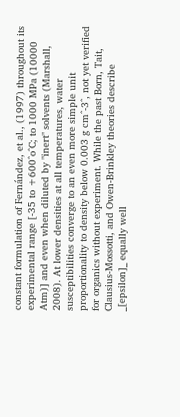constant formulation of Fernández, et al., (1997) throughout its experimental range [-35 to +600^o^C; to 1000 MPa (10000 Atm)] and even when diluted by "inert" solvents (Marshall, 2008). At lower densities at all temperatures, water susceptibilities converge to an even more simple unit proportionality to density below 0.003 g cm^-3^, not yet verified for organics without experiment. While the past Born, Tait, Clausius-Mossotti, and Owen-Brinkley theories describe _[epsilon]_ equally well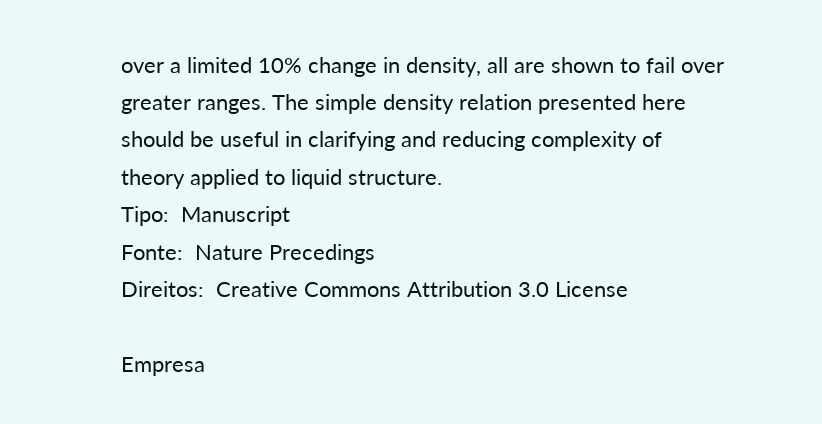over a limited 10% change in density, all are shown to fail over greater ranges. The simple density relation presented here should be useful in clarifying and reducing complexity of theory applied to liquid structure.
Tipo:  Manuscript
Fonte:  Nature Precedings
Direitos:  Creative Commons Attribution 3.0 License

Empresa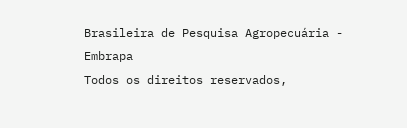Brasileira de Pesquisa Agropecuária - Embrapa
Todos os direitos reservados,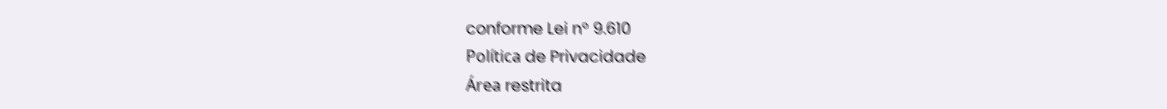conforme Lei n° 9.610
Política de Privacidade
Área restrita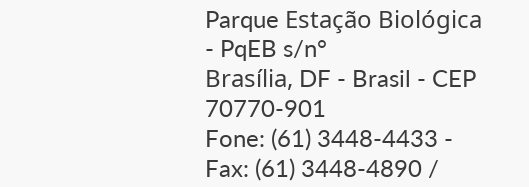Parque Estação Biológica - PqEB s/n°
Brasília, DF - Brasil - CEP 70770-901
Fone: (61) 3448-4433 - Fax: (61) 3448-4890 /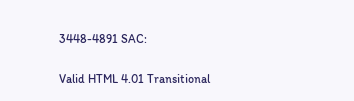3448-4891 SAC:

Valid HTML 4.01 Transitional